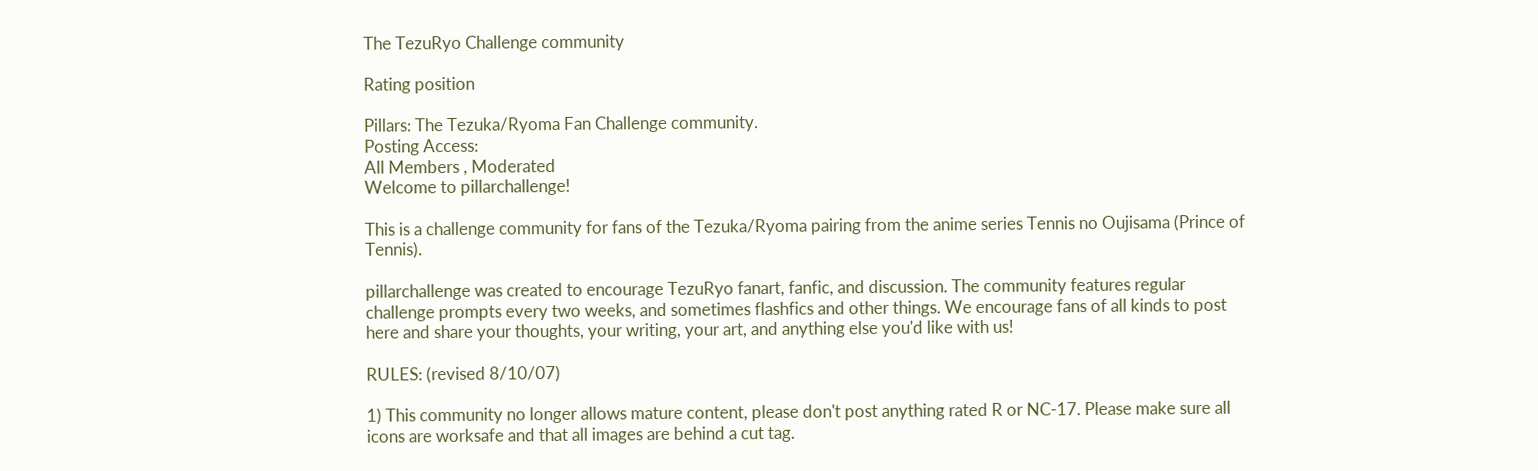The TezuRyo Challenge community

Rating position

Pillars: The Tezuka/Ryoma Fan Challenge community.
Posting Access:
All Members , Moderated
Welcome to pillarchallenge!

This is a challenge community for fans of the Tezuka/Ryoma pairing from the anime series Tennis no Oujisama (Prince of Tennis).

pillarchallenge was created to encourage TezuRyo fanart, fanfic, and discussion. The community features regular challenge prompts every two weeks, and sometimes flashfics and other things. We encourage fans of all kinds to post here and share your thoughts, your writing, your art, and anything else you'd like with us!

RULES: (revised 8/10/07)

1) This community no longer allows mature content, please don't post anything rated R or NC-17. Please make sure all icons are worksafe and that all images are behind a cut tag.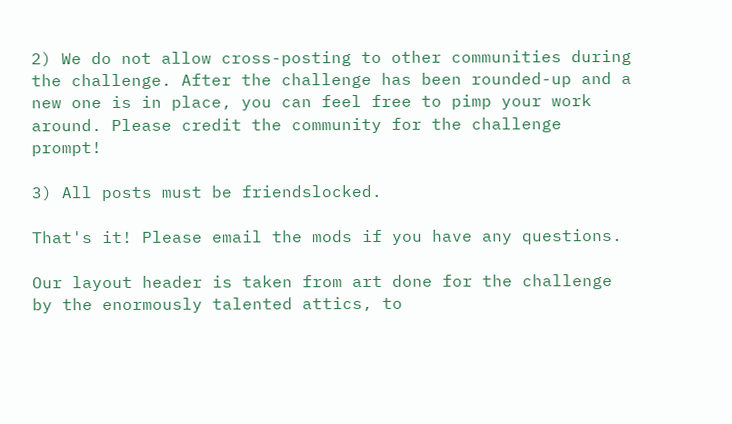2) We do not allow cross-posting to other communities during the challenge. After the challenge has been rounded-up and a new one is in place, you can feel free to pimp your work around. Please credit the community for the challenge prompt!

3) All posts must be friendslocked.

That's it! Please email the mods if you have any questions.

Our layout header is taken from art done for the challenge by the enormously talented attics, to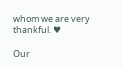whom we are very thankful. ♥

Our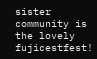sister community is the lovely fujicestfest!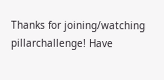Thanks for joining/watching pillarchallenge! Have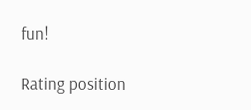fun!

Rating position